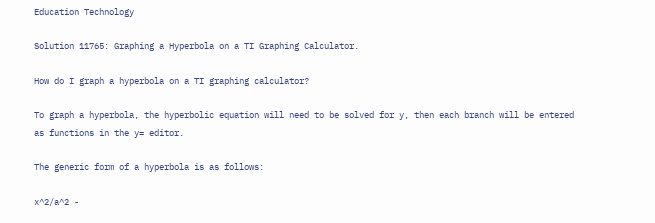Education Technology

Solution 11765: Graphing a Hyperbola on a TI Graphing Calculator.

How do I graph a hyperbola on a TI graphing calculator?

To graph a hyperbola, the hyperbolic equation will need to be solved for y, then each branch will be entered as functions in the y= editor.

The generic form of a hyperbola is as follows:

x^2/a^2 -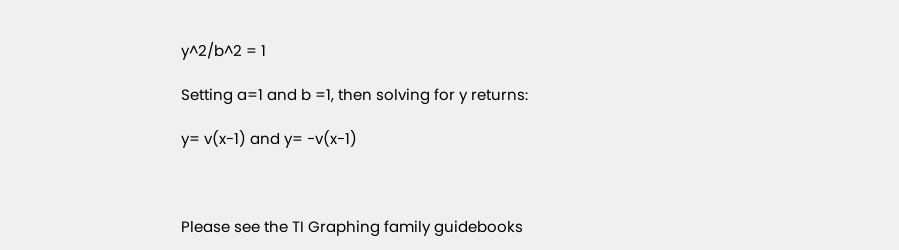y^2/b^2 = 1

Setting a=1 and b =1, then solving for y returns:

y= v(x-1) and y= -v(x-1)



Please see the TI Graphing family guidebooks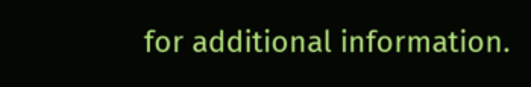for additional information.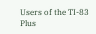Users of the TI-83 Plus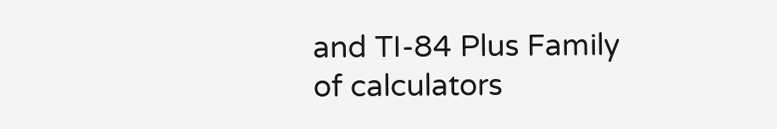and TI-84 Plus Family of calculators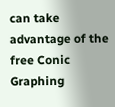can take advantage of the free Conic Graphing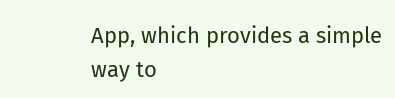App, which provides a simple way to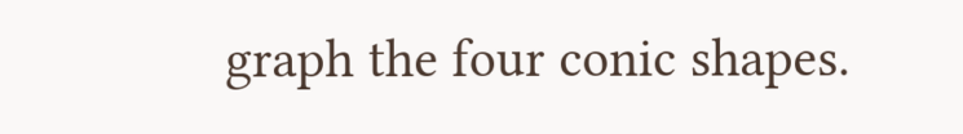graph the four conic shapes.